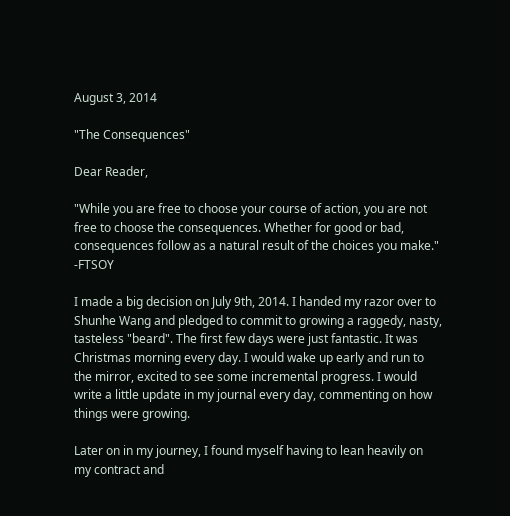August 3, 2014

"The Consequences"

Dear Reader,

"While you are free to choose your course of action, you are not free to choose the consequences. Whether for good or bad, consequences follow as a natural result of the choices you make." -FTSOY

I made a big decision on July 9th, 2014. I handed my razor over to Shunhe Wang and pledged to commit to growing a raggedy, nasty, tasteless "beard". The first few days were just fantastic. It was Christmas morning every day. I would wake up early and run to the mirror, excited to see some incremental progress. I would write a little update in my journal every day, commenting on how things were growing.

Later on in my journey, I found myself having to lean heavily on my contract and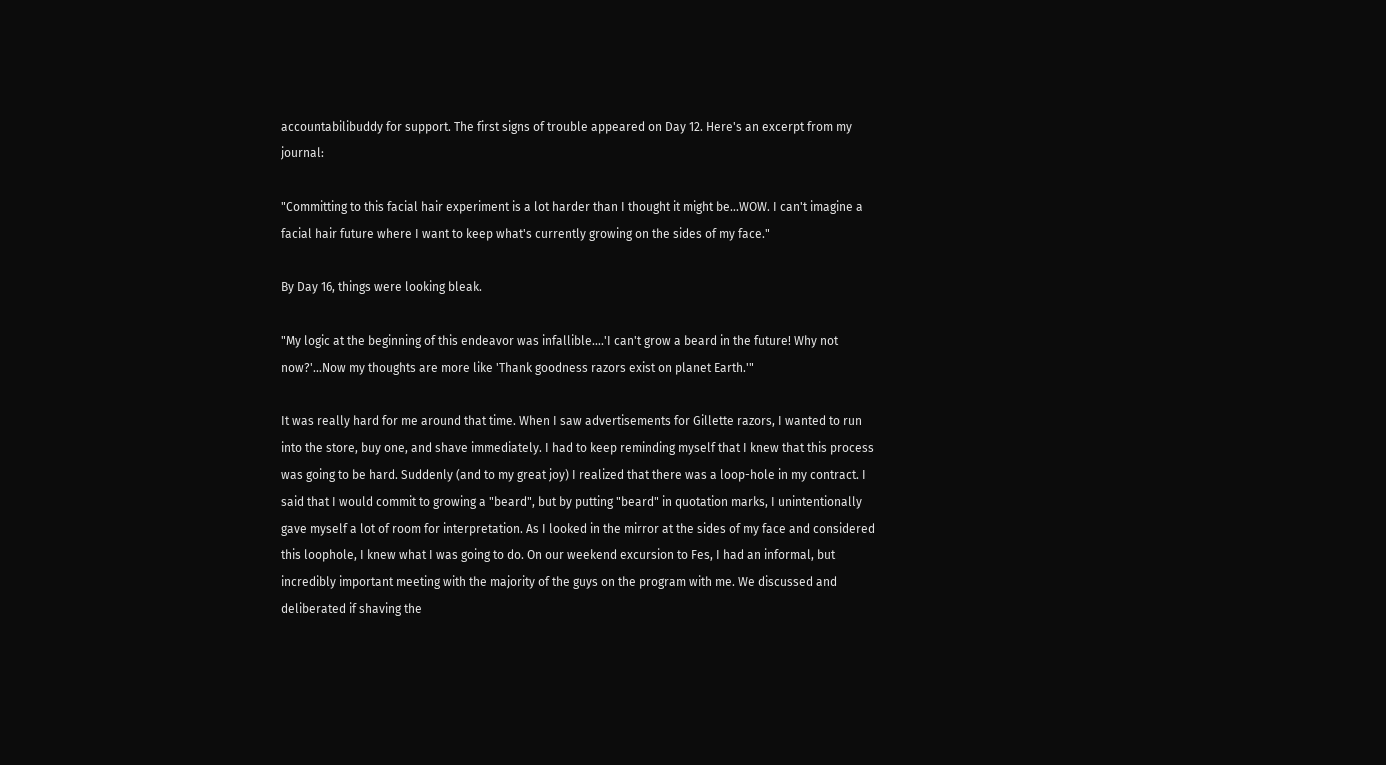accountabilibuddy for support. The first signs of trouble appeared on Day 12. Here's an excerpt from my journal:

"Committing to this facial hair experiment is a lot harder than I thought it might be...WOW. I can't imagine a facial hair future where I want to keep what's currently growing on the sides of my face."

By Day 16, things were looking bleak.

"My logic at the beginning of this endeavor was infallible....'I can't grow a beard in the future! Why not now?'...Now my thoughts are more like 'Thank goodness razors exist on planet Earth.'"

It was really hard for me around that time. When I saw advertisements for Gillette razors, I wanted to run into the store, buy one, and shave immediately. I had to keep reminding myself that I knew that this process was going to be hard. Suddenly (and to my great joy) I realized that there was a loop-hole in my contract. I said that I would commit to growing a "beard", but by putting "beard" in quotation marks, I unintentionally gave myself a lot of room for interpretation. As I looked in the mirror at the sides of my face and considered this loophole, I knew what I was going to do. On our weekend excursion to Fes, I had an informal, but incredibly important meeting with the majority of the guys on the program with me. We discussed and deliberated if shaving the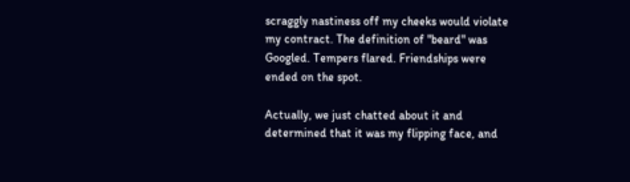scraggly nastiness off my cheeks would violate my contract. The definition of "beard" was Googled. Tempers flared. Friendships were ended on the spot.

Actually, we just chatted about it and determined that it was my flipping face, and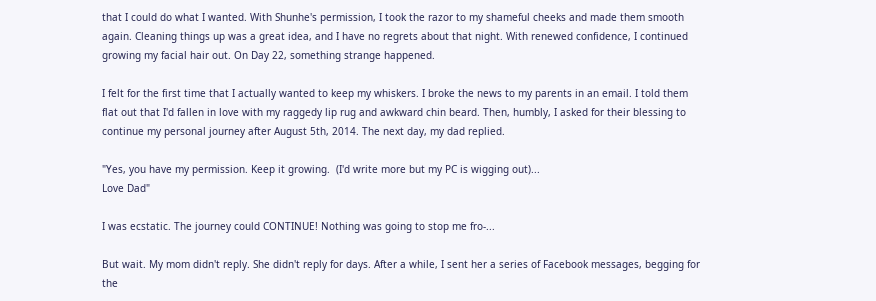that I could do what I wanted. With Shunhe's permission, I took the razor to my shameful cheeks and made them smooth again. Cleaning things up was a great idea, and I have no regrets about that night. With renewed confidence, I continued growing my facial hair out. On Day 22, something strange happened.

I felt for the first time that I actually wanted to keep my whiskers. I broke the news to my parents in an email. I told them flat out that I'd fallen in love with my raggedy lip rug and awkward chin beard. Then, humbly, I asked for their blessing to continue my personal journey after August 5th, 2014. The next day, my dad replied.

"Yes, you have my permission. Keep it growing.  (I'd write more but my PC is wigging out)...
Love Dad"

I was ecstatic. The journey could CONTINUE! Nothing was going to stop me fro-...

But wait. My mom didn't reply. She didn't reply for days. After a while, I sent her a series of Facebook messages, begging for the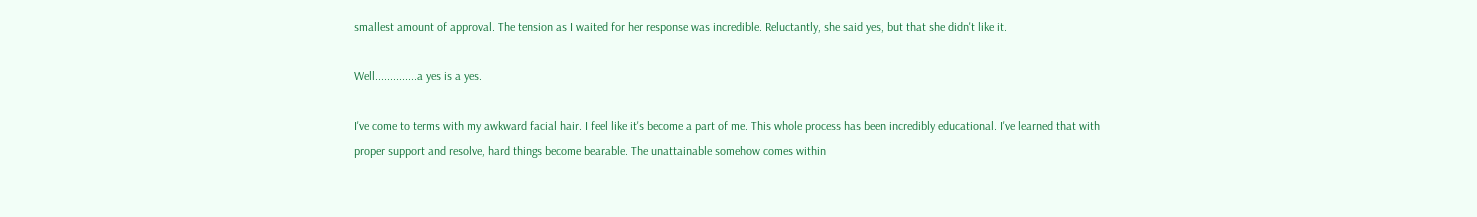smallest amount of approval. The tension as I waited for her response was incredible. Reluctantly, she said yes, but that she didn't like it.

Well..............a yes is a yes.

I've come to terms with my awkward facial hair. I feel like it's become a part of me. This whole process has been incredibly educational. I've learned that with proper support and resolve, hard things become bearable. The unattainable somehow comes within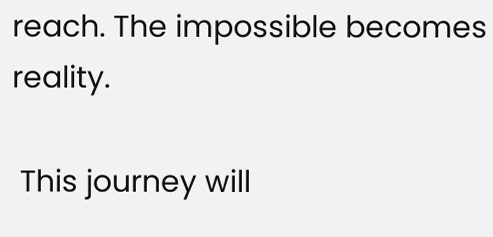reach. The impossible becomes reality.

 This journey will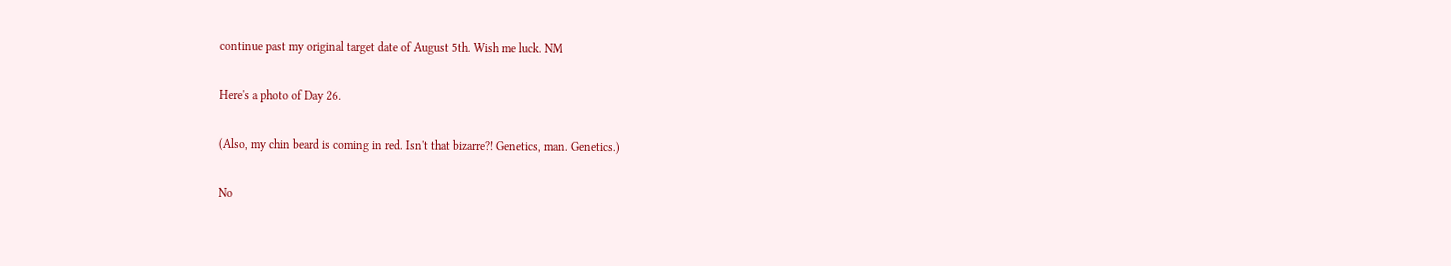continue past my original target date of August 5th. Wish me luck. NM

Here's a photo of Day 26.

(Also, my chin beard is coming in red. Isn't that bizarre?! Genetics, man. Genetics.)

No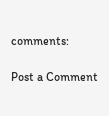comments:

Post a Comment